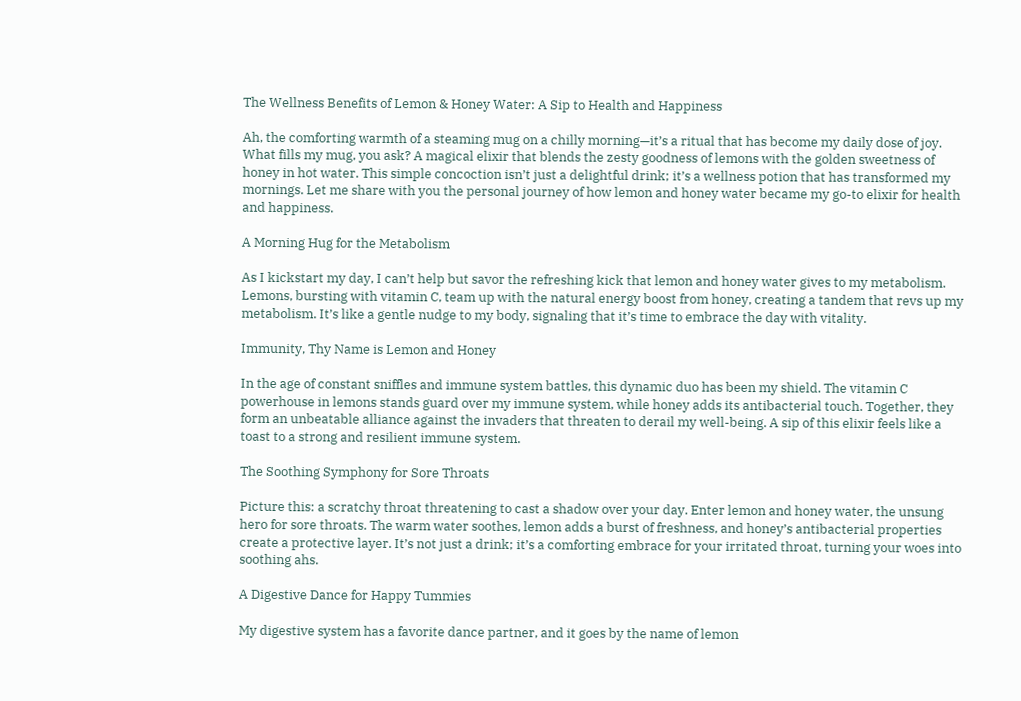The Wellness Benefits of Lemon & Honey Water: A Sip to Health and Happiness

Ah, the comforting warmth of a steaming mug on a chilly morning—it’s a ritual that has become my daily dose of joy. What fills my mug, you ask? A magical elixir that blends the zesty goodness of lemons with the golden sweetness of honey in hot water. This simple concoction isn’t just a delightful drink; it’s a wellness potion that has transformed my mornings. Let me share with you the personal journey of how lemon and honey water became my go-to elixir for health and happiness.

A Morning Hug for the Metabolism

As I kickstart my day, I can’t help but savor the refreshing kick that lemon and honey water gives to my metabolism. Lemons, bursting with vitamin C, team up with the natural energy boost from honey, creating a tandem that revs up my metabolism. It’s like a gentle nudge to my body, signaling that it’s time to embrace the day with vitality.

Immunity, Thy Name is Lemon and Honey

In the age of constant sniffles and immune system battles, this dynamic duo has been my shield. The vitamin C powerhouse in lemons stands guard over my immune system, while honey adds its antibacterial touch. Together, they form an unbeatable alliance against the invaders that threaten to derail my well-being. A sip of this elixir feels like a toast to a strong and resilient immune system.

The Soothing Symphony for Sore Throats

Picture this: a scratchy throat threatening to cast a shadow over your day. Enter lemon and honey water, the unsung hero for sore throats. The warm water soothes, lemon adds a burst of freshness, and honey’s antibacterial properties create a protective layer. It’s not just a drink; it’s a comforting embrace for your irritated throat, turning your woes into soothing ahs.

A Digestive Dance for Happy Tummies

My digestive system has a favorite dance partner, and it goes by the name of lemon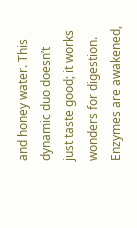and honey water. This dynamic duo doesn’t just taste good; it works wonders for digestion. Enzymes are awakened,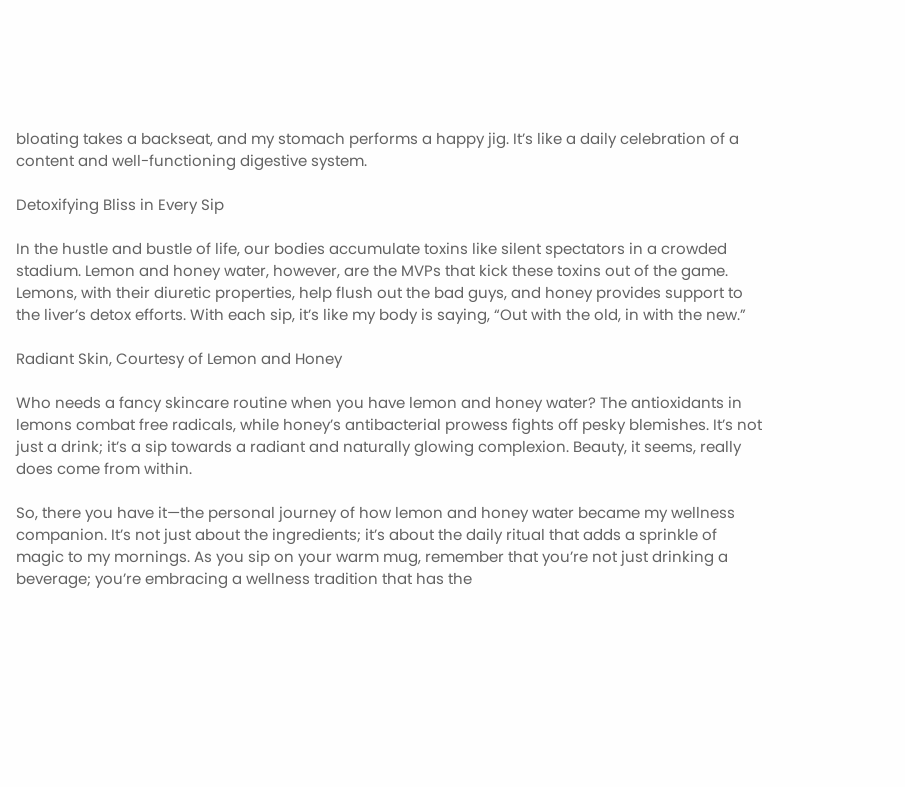bloating takes a backseat, and my stomach performs a happy jig. It’s like a daily celebration of a content and well-functioning digestive system.

Detoxifying Bliss in Every Sip

In the hustle and bustle of life, our bodies accumulate toxins like silent spectators in a crowded stadium. Lemon and honey water, however, are the MVPs that kick these toxins out of the game. Lemons, with their diuretic properties, help flush out the bad guys, and honey provides support to the liver’s detox efforts. With each sip, it’s like my body is saying, “Out with the old, in with the new.”

Radiant Skin, Courtesy of Lemon and Honey

Who needs a fancy skincare routine when you have lemon and honey water? The antioxidants in lemons combat free radicals, while honey’s antibacterial prowess fights off pesky blemishes. It’s not just a drink; it’s a sip towards a radiant and naturally glowing complexion. Beauty, it seems, really does come from within.

So, there you have it—the personal journey of how lemon and honey water became my wellness companion. It’s not just about the ingredients; it’s about the daily ritual that adds a sprinkle of magic to my mornings. As you sip on your warm mug, remember that you’re not just drinking a beverage; you’re embracing a wellness tradition that has the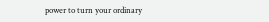power to turn your ordinary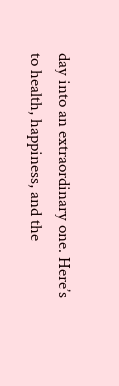day into an extraordinary one. Here’s to health, happiness, and the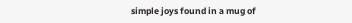simple joys found in a mug of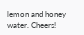lemon and honey water. Cheers!